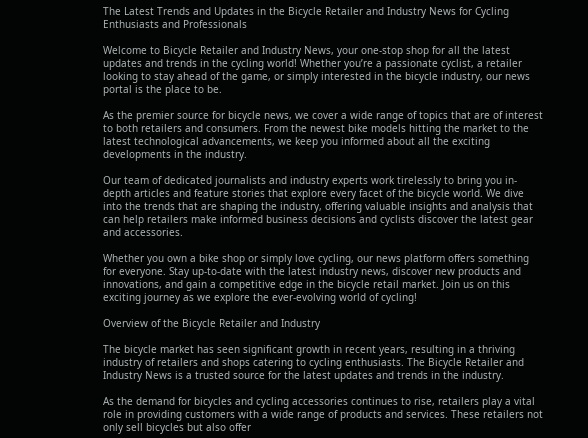The Latest Trends and Updates in the Bicycle Retailer and Industry News for Cycling Enthusiasts and Professionals

Welcome to Bicycle Retailer and Industry News, your one-stop shop for all the latest updates and trends in the cycling world! Whether you’re a passionate cyclist, a retailer looking to stay ahead of the game, or simply interested in the bicycle industry, our news portal is the place to be.

As the premier source for bicycle news, we cover a wide range of topics that are of interest to both retailers and consumers. From the newest bike models hitting the market to the latest technological advancements, we keep you informed about all the exciting developments in the industry.

Our team of dedicated journalists and industry experts work tirelessly to bring you in-depth articles and feature stories that explore every facet of the bicycle world. We dive into the trends that are shaping the industry, offering valuable insights and analysis that can help retailers make informed business decisions and cyclists discover the latest gear and accessories.

Whether you own a bike shop or simply love cycling, our news platform offers something for everyone. Stay up-to-date with the latest industry news, discover new products and innovations, and gain a competitive edge in the bicycle retail market. Join us on this exciting journey as we explore the ever-evolving world of cycling!

Overview of the Bicycle Retailer and Industry

The bicycle market has seen significant growth in recent years, resulting in a thriving industry of retailers and shops catering to cycling enthusiasts. The Bicycle Retailer and Industry News is a trusted source for the latest updates and trends in the industry.

As the demand for bicycles and cycling accessories continues to rise, retailers play a vital role in providing customers with a wide range of products and services. These retailers not only sell bicycles but also offer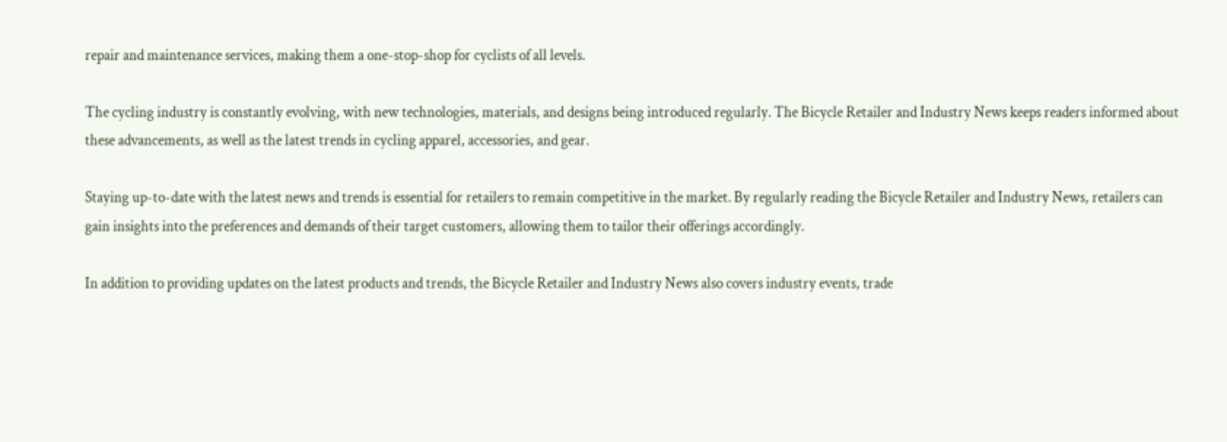repair and maintenance services, making them a one-stop-shop for cyclists of all levels.

The cycling industry is constantly evolving, with new technologies, materials, and designs being introduced regularly. The Bicycle Retailer and Industry News keeps readers informed about these advancements, as well as the latest trends in cycling apparel, accessories, and gear.

Staying up-to-date with the latest news and trends is essential for retailers to remain competitive in the market. By regularly reading the Bicycle Retailer and Industry News, retailers can gain insights into the preferences and demands of their target customers, allowing them to tailor their offerings accordingly.

In addition to providing updates on the latest products and trends, the Bicycle Retailer and Industry News also covers industry events, trade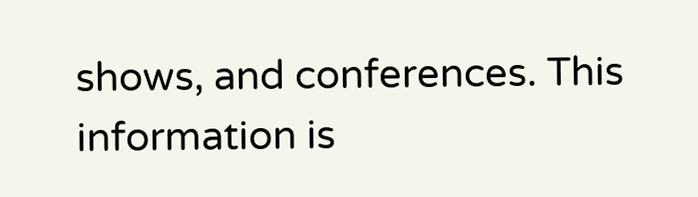shows, and conferences. This information is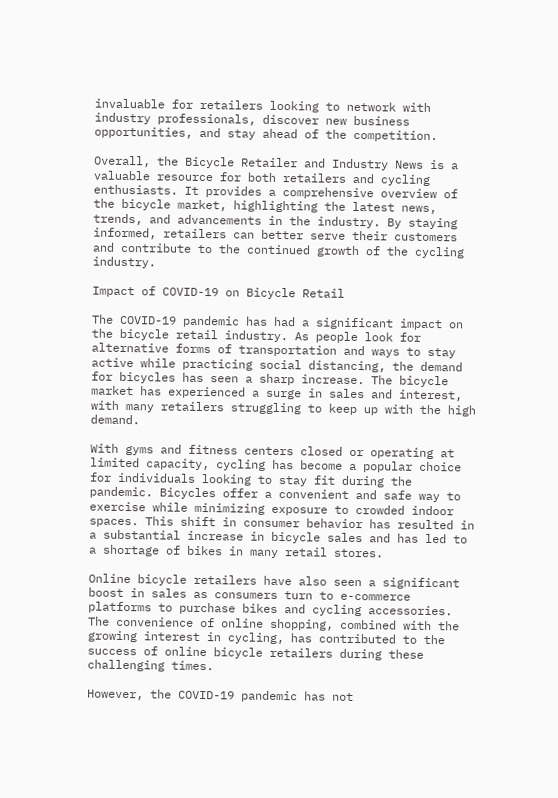invaluable for retailers looking to network with industry professionals, discover new business opportunities, and stay ahead of the competition.

Overall, the Bicycle Retailer and Industry News is a valuable resource for both retailers and cycling enthusiasts. It provides a comprehensive overview of the bicycle market, highlighting the latest news, trends, and advancements in the industry. By staying informed, retailers can better serve their customers and contribute to the continued growth of the cycling industry.

Impact of COVID-19 on Bicycle Retail

The COVID-19 pandemic has had a significant impact on the bicycle retail industry. As people look for alternative forms of transportation and ways to stay active while practicing social distancing, the demand for bicycles has seen a sharp increase. The bicycle market has experienced a surge in sales and interest, with many retailers struggling to keep up with the high demand.

With gyms and fitness centers closed or operating at limited capacity, cycling has become a popular choice for individuals looking to stay fit during the pandemic. Bicycles offer a convenient and safe way to exercise while minimizing exposure to crowded indoor spaces. This shift in consumer behavior has resulted in a substantial increase in bicycle sales and has led to a shortage of bikes in many retail stores.

Online bicycle retailers have also seen a significant boost in sales as consumers turn to e-commerce platforms to purchase bikes and cycling accessories. The convenience of online shopping, combined with the growing interest in cycling, has contributed to the success of online bicycle retailers during these challenging times.

However, the COVID-19 pandemic has not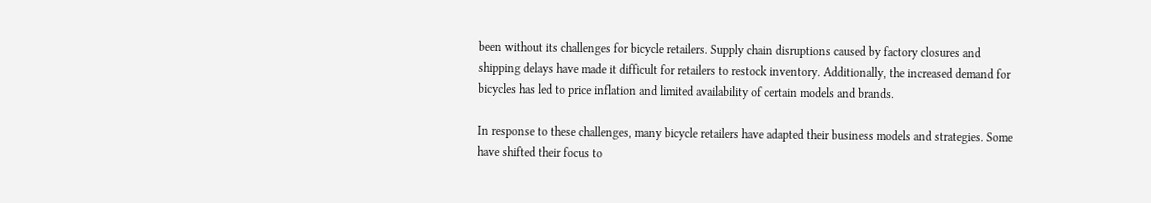been without its challenges for bicycle retailers. Supply chain disruptions caused by factory closures and shipping delays have made it difficult for retailers to restock inventory. Additionally, the increased demand for bicycles has led to price inflation and limited availability of certain models and brands.

In response to these challenges, many bicycle retailers have adapted their business models and strategies. Some have shifted their focus to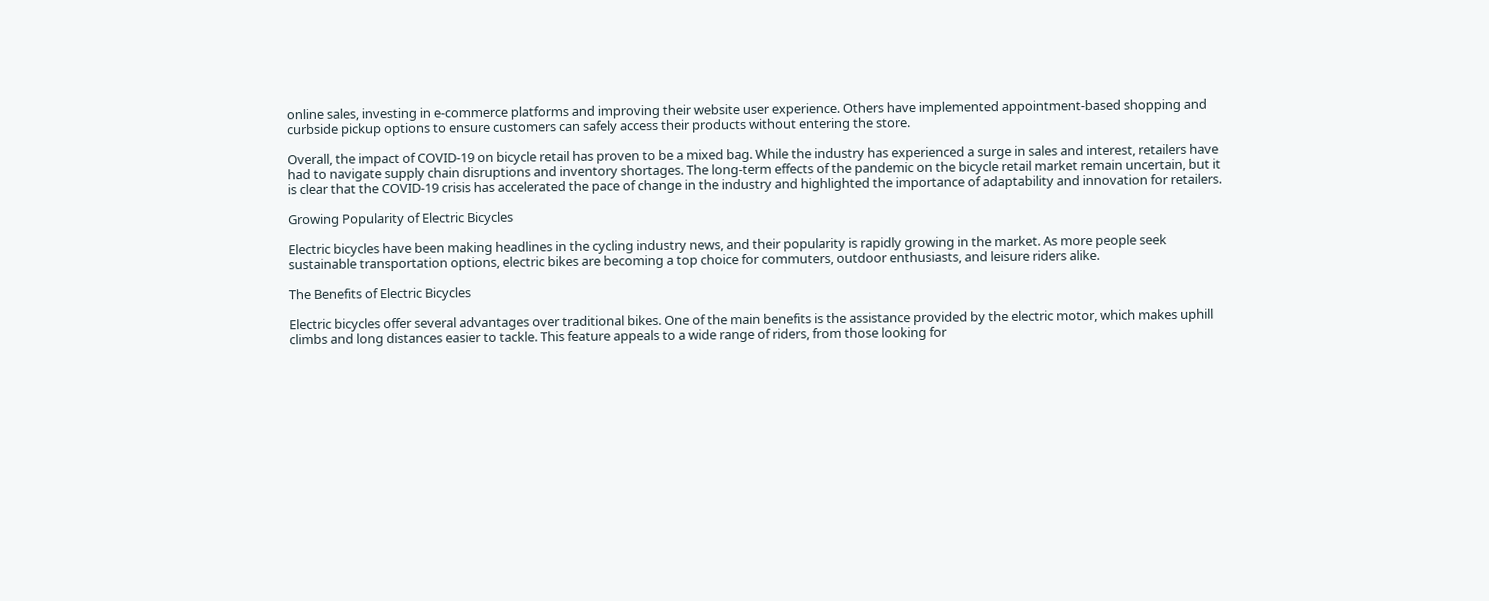online sales, investing in e-commerce platforms and improving their website user experience. Others have implemented appointment-based shopping and curbside pickup options to ensure customers can safely access their products without entering the store.

Overall, the impact of COVID-19 on bicycle retail has proven to be a mixed bag. While the industry has experienced a surge in sales and interest, retailers have had to navigate supply chain disruptions and inventory shortages. The long-term effects of the pandemic on the bicycle retail market remain uncertain, but it is clear that the COVID-19 crisis has accelerated the pace of change in the industry and highlighted the importance of adaptability and innovation for retailers.

Growing Popularity of Electric Bicycles

Electric bicycles have been making headlines in the cycling industry news, and their popularity is rapidly growing in the market. As more people seek sustainable transportation options, electric bikes are becoming a top choice for commuters, outdoor enthusiasts, and leisure riders alike.

The Benefits of Electric Bicycles

Electric bicycles offer several advantages over traditional bikes. One of the main benefits is the assistance provided by the electric motor, which makes uphill climbs and long distances easier to tackle. This feature appeals to a wide range of riders, from those looking for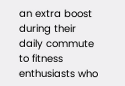an extra boost during their daily commute to fitness enthusiasts who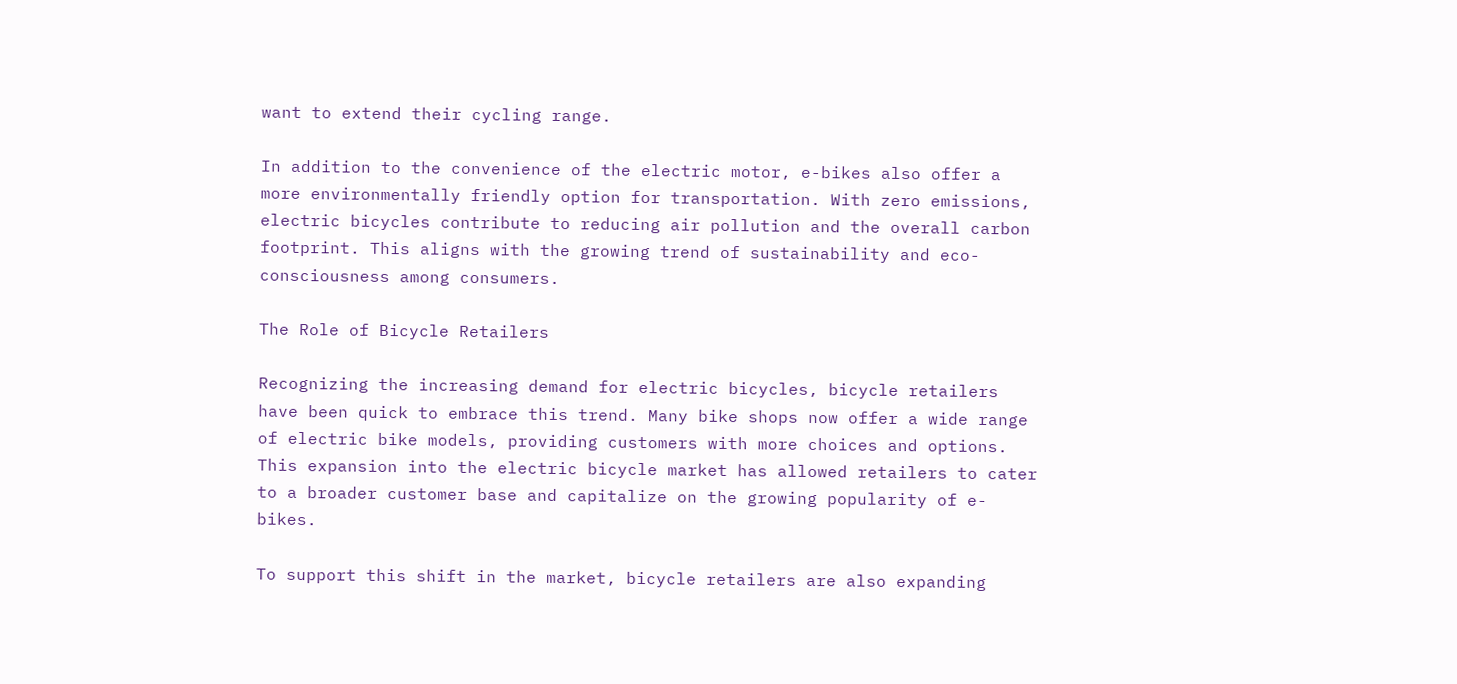want to extend their cycling range.

In addition to the convenience of the electric motor, e-bikes also offer a more environmentally friendly option for transportation. With zero emissions, electric bicycles contribute to reducing air pollution and the overall carbon footprint. This aligns with the growing trend of sustainability and eco-consciousness among consumers.

The Role of Bicycle Retailers

Recognizing the increasing demand for electric bicycles, bicycle retailers have been quick to embrace this trend. Many bike shops now offer a wide range of electric bike models, providing customers with more choices and options. This expansion into the electric bicycle market has allowed retailers to cater to a broader customer base and capitalize on the growing popularity of e-bikes.

To support this shift in the market, bicycle retailers are also expanding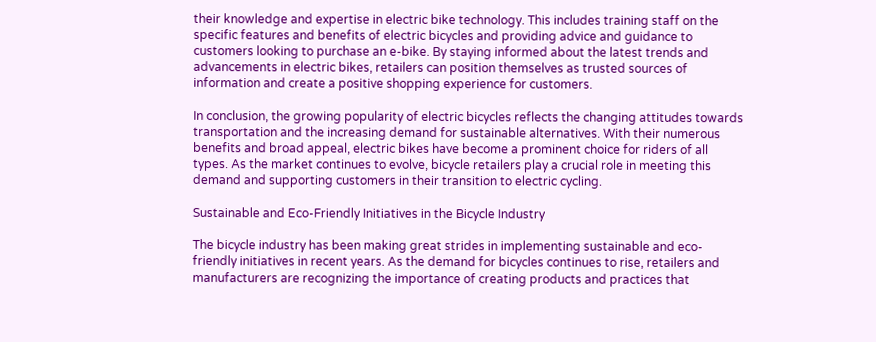their knowledge and expertise in electric bike technology. This includes training staff on the specific features and benefits of electric bicycles and providing advice and guidance to customers looking to purchase an e-bike. By staying informed about the latest trends and advancements in electric bikes, retailers can position themselves as trusted sources of information and create a positive shopping experience for customers.

In conclusion, the growing popularity of electric bicycles reflects the changing attitudes towards transportation and the increasing demand for sustainable alternatives. With their numerous benefits and broad appeal, electric bikes have become a prominent choice for riders of all types. As the market continues to evolve, bicycle retailers play a crucial role in meeting this demand and supporting customers in their transition to electric cycling.

Sustainable and Eco-Friendly Initiatives in the Bicycle Industry

The bicycle industry has been making great strides in implementing sustainable and eco-friendly initiatives in recent years. As the demand for bicycles continues to rise, retailers and manufacturers are recognizing the importance of creating products and practices that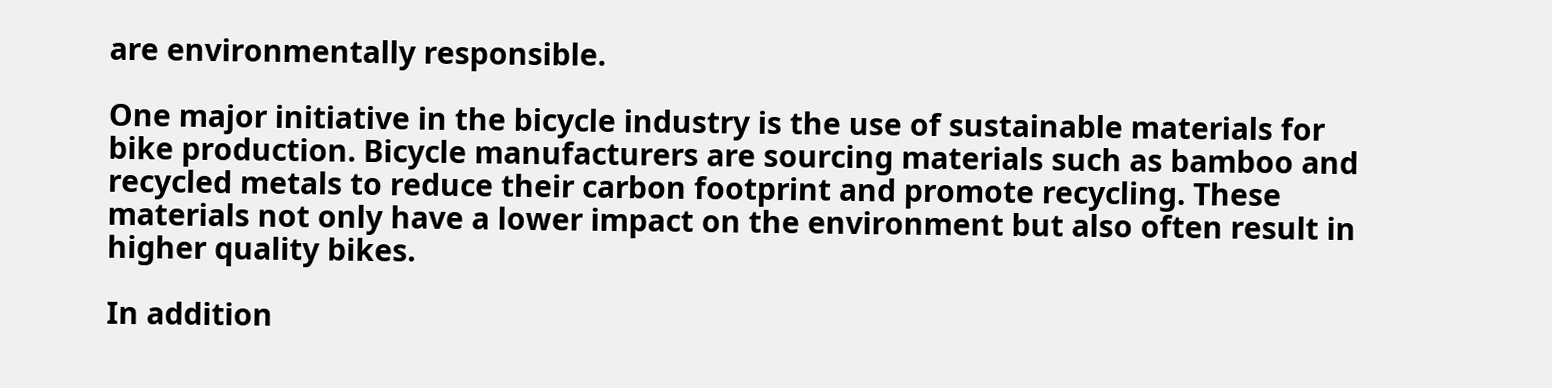are environmentally responsible.

One major initiative in the bicycle industry is the use of sustainable materials for bike production. Bicycle manufacturers are sourcing materials such as bamboo and recycled metals to reduce their carbon footprint and promote recycling. These materials not only have a lower impact on the environment but also often result in higher quality bikes.

In addition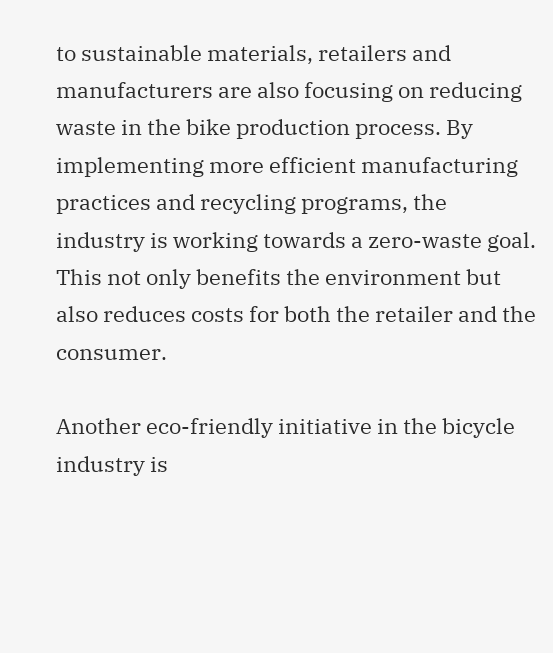to sustainable materials, retailers and manufacturers are also focusing on reducing waste in the bike production process. By implementing more efficient manufacturing practices and recycling programs, the industry is working towards a zero-waste goal. This not only benefits the environment but also reduces costs for both the retailer and the consumer.

Another eco-friendly initiative in the bicycle industry is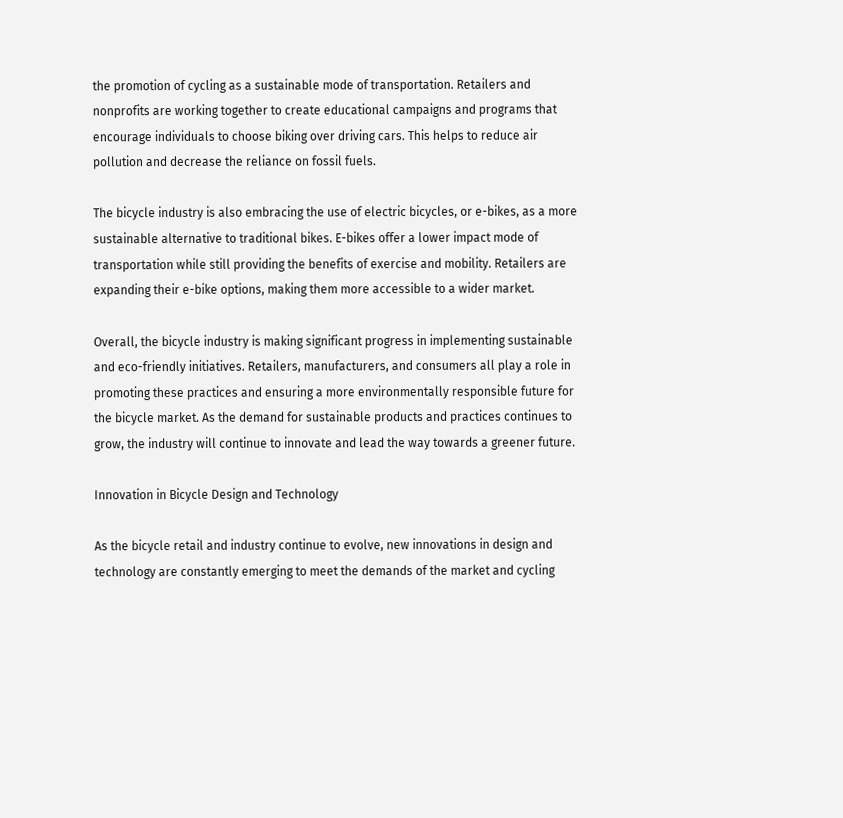the promotion of cycling as a sustainable mode of transportation. Retailers and nonprofits are working together to create educational campaigns and programs that encourage individuals to choose biking over driving cars. This helps to reduce air pollution and decrease the reliance on fossil fuels.

The bicycle industry is also embracing the use of electric bicycles, or e-bikes, as a more sustainable alternative to traditional bikes. E-bikes offer a lower impact mode of transportation while still providing the benefits of exercise and mobility. Retailers are expanding their e-bike options, making them more accessible to a wider market.

Overall, the bicycle industry is making significant progress in implementing sustainable and eco-friendly initiatives. Retailers, manufacturers, and consumers all play a role in promoting these practices and ensuring a more environmentally responsible future for the bicycle market. As the demand for sustainable products and practices continues to grow, the industry will continue to innovate and lead the way towards a greener future.

Innovation in Bicycle Design and Technology

As the bicycle retail and industry continue to evolve, new innovations in design and technology are constantly emerging to meet the demands of the market and cycling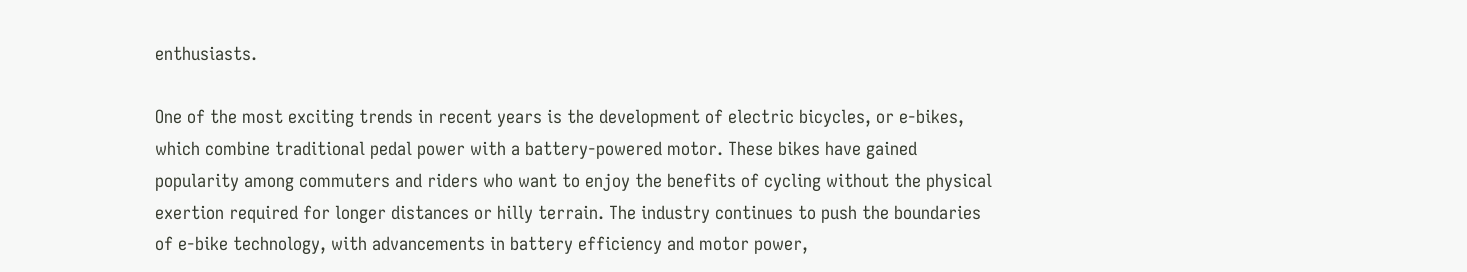enthusiasts.

One of the most exciting trends in recent years is the development of electric bicycles, or e-bikes, which combine traditional pedal power with a battery-powered motor. These bikes have gained popularity among commuters and riders who want to enjoy the benefits of cycling without the physical exertion required for longer distances or hilly terrain. The industry continues to push the boundaries of e-bike technology, with advancements in battery efficiency and motor power,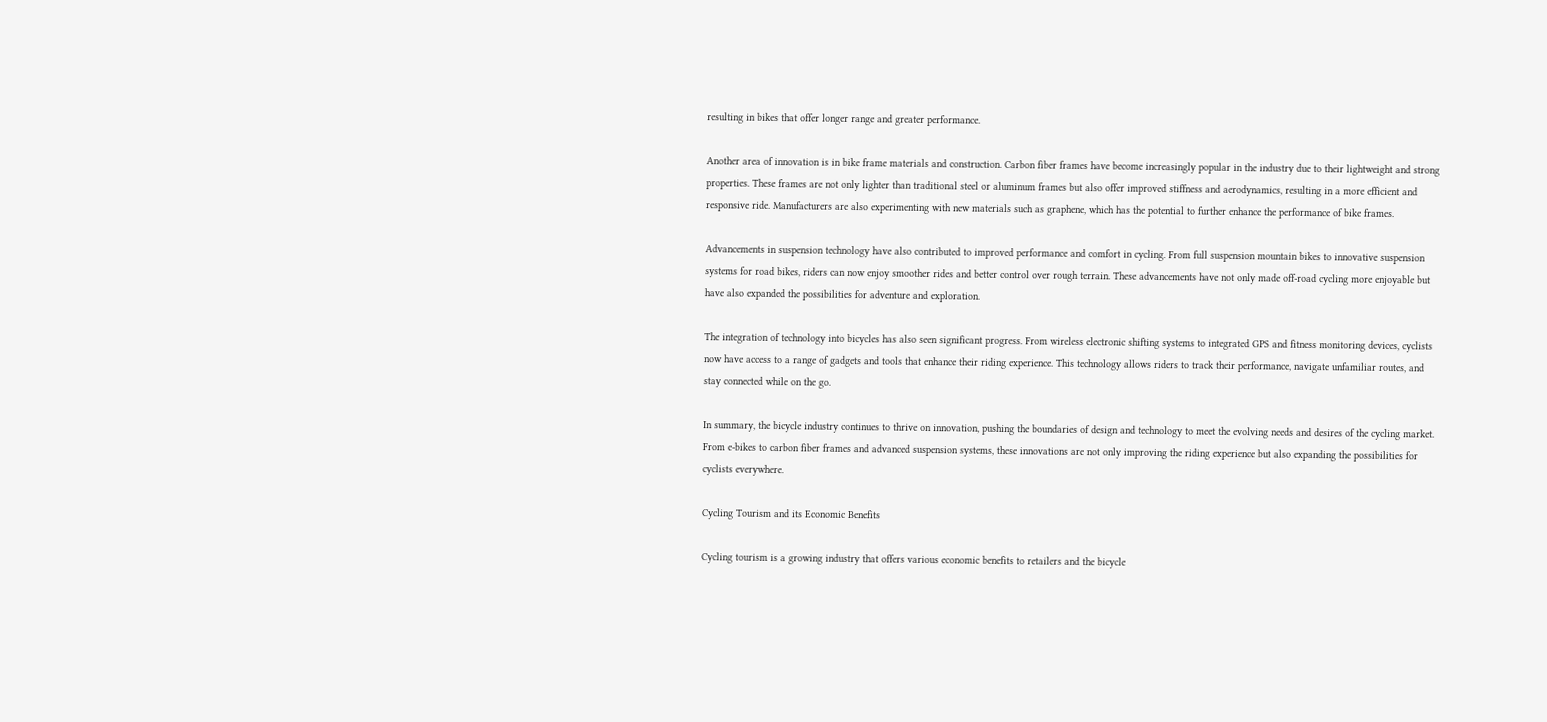resulting in bikes that offer longer range and greater performance.

Another area of innovation is in bike frame materials and construction. Carbon fiber frames have become increasingly popular in the industry due to their lightweight and strong properties. These frames are not only lighter than traditional steel or aluminum frames but also offer improved stiffness and aerodynamics, resulting in a more efficient and responsive ride. Manufacturers are also experimenting with new materials such as graphene, which has the potential to further enhance the performance of bike frames.

Advancements in suspension technology have also contributed to improved performance and comfort in cycling. From full suspension mountain bikes to innovative suspension systems for road bikes, riders can now enjoy smoother rides and better control over rough terrain. These advancements have not only made off-road cycling more enjoyable but have also expanded the possibilities for adventure and exploration.

The integration of technology into bicycles has also seen significant progress. From wireless electronic shifting systems to integrated GPS and fitness monitoring devices, cyclists now have access to a range of gadgets and tools that enhance their riding experience. This technology allows riders to track their performance, navigate unfamiliar routes, and stay connected while on the go.

In summary, the bicycle industry continues to thrive on innovation, pushing the boundaries of design and technology to meet the evolving needs and desires of the cycling market. From e-bikes to carbon fiber frames and advanced suspension systems, these innovations are not only improving the riding experience but also expanding the possibilities for cyclists everywhere.

Cycling Tourism and its Economic Benefits

Cycling tourism is a growing industry that offers various economic benefits to retailers and the bicycle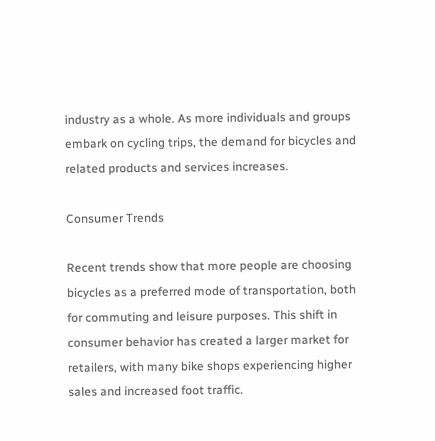industry as a whole. As more individuals and groups embark on cycling trips, the demand for bicycles and related products and services increases.

Consumer Trends

Recent trends show that more people are choosing bicycles as a preferred mode of transportation, both for commuting and leisure purposes. This shift in consumer behavior has created a larger market for retailers, with many bike shops experiencing higher sales and increased foot traffic.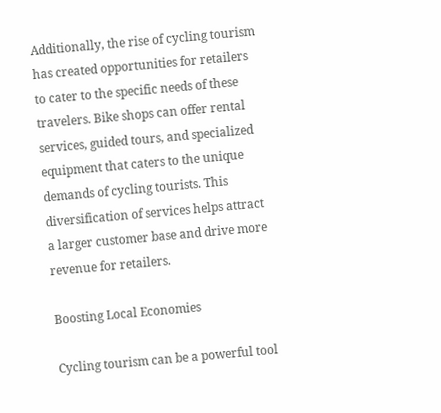Additionally, the rise of cycling tourism has created opportunities for retailers to cater to the specific needs of these travelers. Bike shops can offer rental services, guided tours, and specialized equipment that caters to the unique demands of cycling tourists. This diversification of services helps attract a larger customer base and drive more revenue for retailers.

Boosting Local Economies

Cycling tourism can be a powerful tool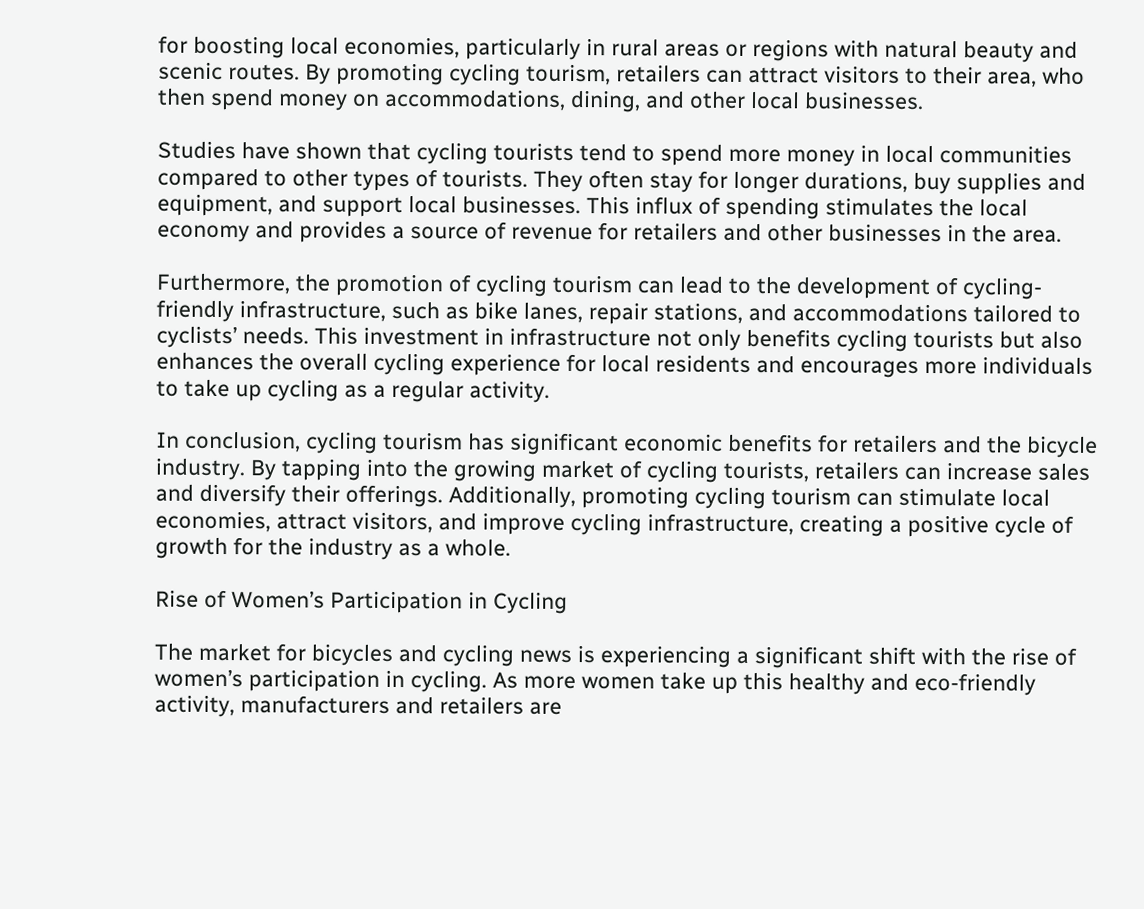for boosting local economies, particularly in rural areas or regions with natural beauty and scenic routes. By promoting cycling tourism, retailers can attract visitors to their area, who then spend money on accommodations, dining, and other local businesses.

Studies have shown that cycling tourists tend to spend more money in local communities compared to other types of tourists. They often stay for longer durations, buy supplies and equipment, and support local businesses. This influx of spending stimulates the local economy and provides a source of revenue for retailers and other businesses in the area.

Furthermore, the promotion of cycling tourism can lead to the development of cycling-friendly infrastructure, such as bike lanes, repair stations, and accommodations tailored to cyclists’ needs. This investment in infrastructure not only benefits cycling tourists but also enhances the overall cycling experience for local residents and encourages more individuals to take up cycling as a regular activity.

In conclusion, cycling tourism has significant economic benefits for retailers and the bicycle industry. By tapping into the growing market of cycling tourists, retailers can increase sales and diversify their offerings. Additionally, promoting cycling tourism can stimulate local economies, attract visitors, and improve cycling infrastructure, creating a positive cycle of growth for the industry as a whole.

Rise of Women’s Participation in Cycling

The market for bicycles and cycling news is experiencing a significant shift with the rise of women’s participation in cycling. As more women take up this healthy and eco-friendly activity, manufacturers and retailers are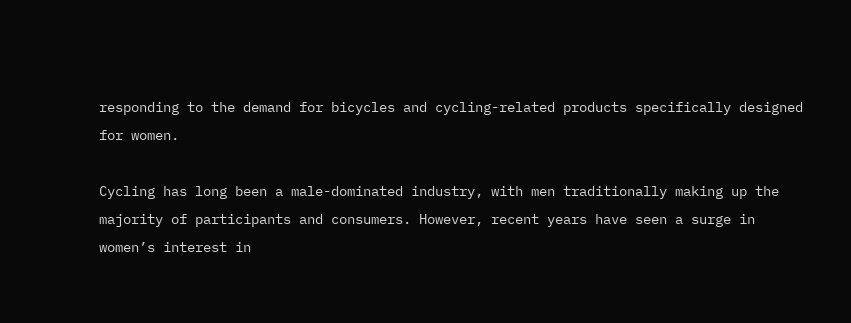responding to the demand for bicycles and cycling-related products specifically designed for women.

Cycling has long been a male-dominated industry, with men traditionally making up the majority of participants and consumers. However, recent years have seen a surge in women’s interest in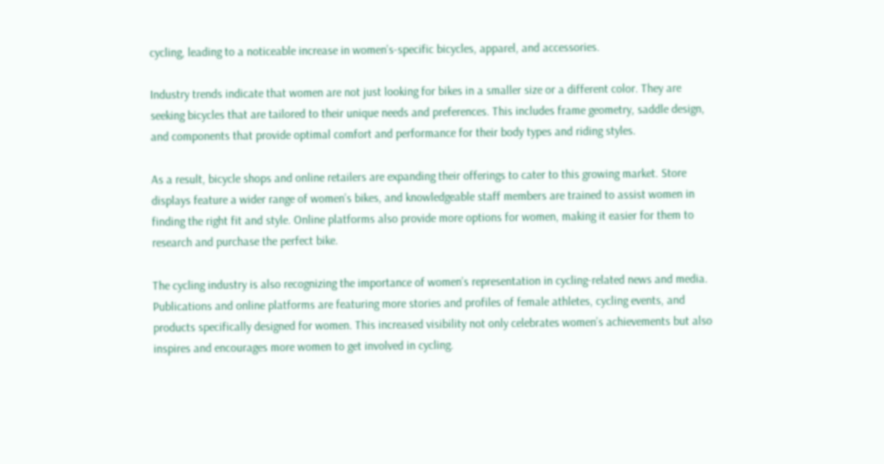cycling, leading to a noticeable increase in women’s-specific bicycles, apparel, and accessories.

Industry trends indicate that women are not just looking for bikes in a smaller size or a different color. They are seeking bicycles that are tailored to their unique needs and preferences. This includes frame geometry, saddle design, and components that provide optimal comfort and performance for their body types and riding styles.

As a result, bicycle shops and online retailers are expanding their offerings to cater to this growing market. Store displays feature a wider range of women’s bikes, and knowledgeable staff members are trained to assist women in finding the right fit and style. Online platforms also provide more options for women, making it easier for them to research and purchase the perfect bike.

The cycling industry is also recognizing the importance of women’s representation in cycling-related news and media. Publications and online platforms are featuring more stories and profiles of female athletes, cycling events, and products specifically designed for women. This increased visibility not only celebrates women’s achievements but also inspires and encourages more women to get involved in cycling.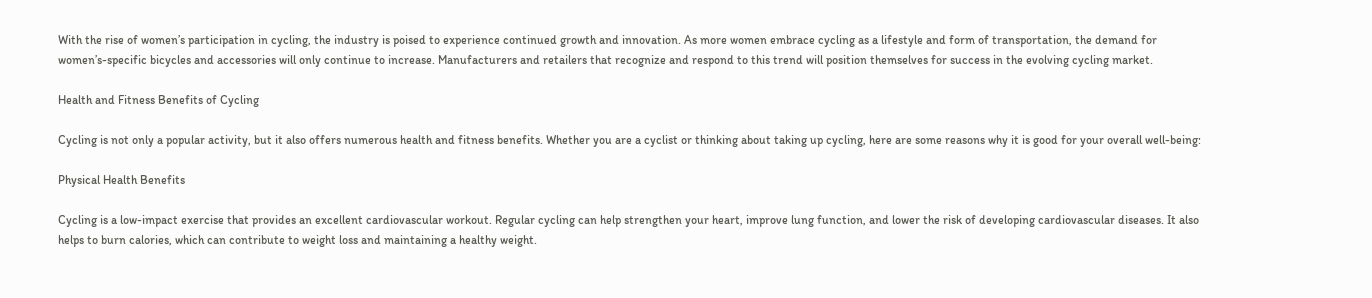With the rise of women’s participation in cycling, the industry is poised to experience continued growth and innovation. As more women embrace cycling as a lifestyle and form of transportation, the demand for women’s-specific bicycles and accessories will only continue to increase. Manufacturers and retailers that recognize and respond to this trend will position themselves for success in the evolving cycling market.

Health and Fitness Benefits of Cycling

Cycling is not only a popular activity, but it also offers numerous health and fitness benefits. Whether you are a cyclist or thinking about taking up cycling, here are some reasons why it is good for your overall well-being:

Physical Health Benefits

Cycling is a low-impact exercise that provides an excellent cardiovascular workout. Regular cycling can help strengthen your heart, improve lung function, and lower the risk of developing cardiovascular diseases. It also helps to burn calories, which can contribute to weight loss and maintaining a healthy weight.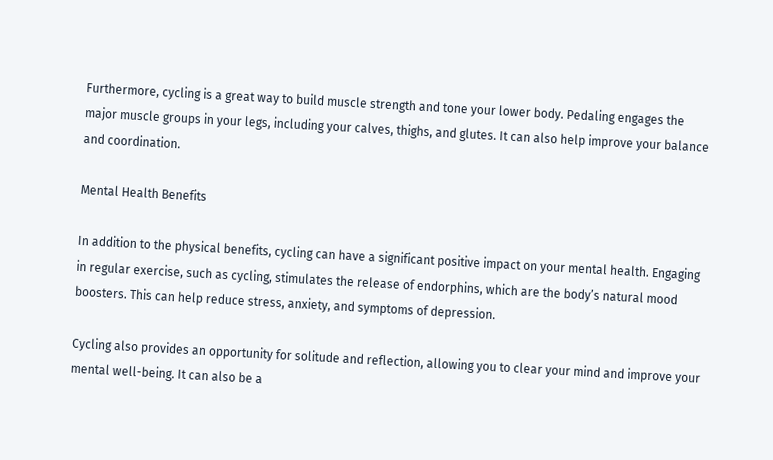Furthermore, cycling is a great way to build muscle strength and tone your lower body. Pedaling engages the major muscle groups in your legs, including your calves, thighs, and glutes. It can also help improve your balance and coordination.

Mental Health Benefits

In addition to the physical benefits, cycling can have a significant positive impact on your mental health. Engaging in regular exercise, such as cycling, stimulates the release of endorphins, which are the body’s natural mood boosters. This can help reduce stress, anxiety, and symptoms of depression.

Cycling also provides an opportunity for solitude and reflection, allowing you to clear your mind and improve your mental well-being. It can also be a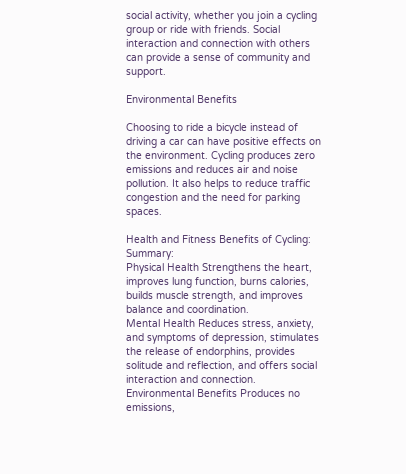social activity, whether you join a cycling group or ride with friends. Social interaction and connection with others can provide a sense of community and support.

Environmental Benefits

Choosing to ride a bicycle instead of driving a car can have positive effects on the environment. Cycling produces zero emissions and reduces air and noise pollution. It also helps to reduce traffic congestion and the need for parking spaces.

Health and Fitness Benefits of Cycling: Summary:
Physical Health Strengthens the heart, improves lung function, burns calories, builds muscle strength, and improves balance and coordination.
Mental Health Reduces stress, anxiety, and symptoms of depression, stimulates the release of endorphins, provides solitude and reflection, and offers social interaction and connection.
Environmental Benefits Produces no emissions,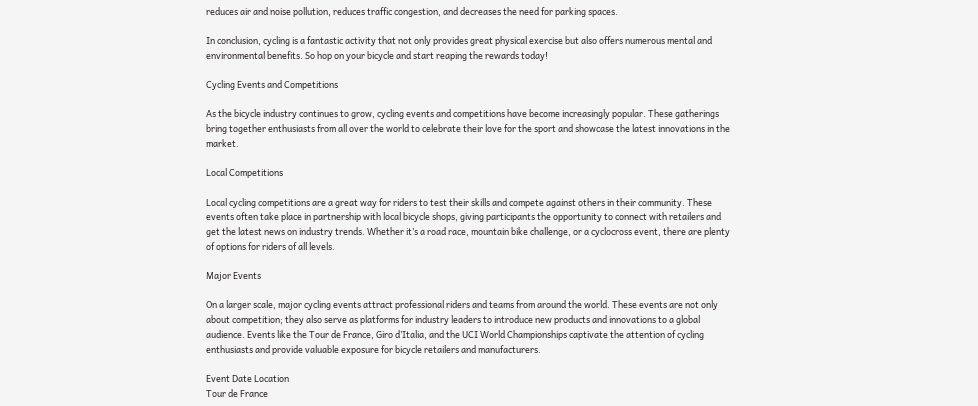reduces air and noise pollution, reduces traffic congestion, and decreases the need for parking spaces.

In conclusion, cycling is a fantastic activity that not only provides great physical exercise but also offers numerous mental and environmental benefits. So hop on your bicycle and start reaping the rewards today!

Cycling Events and Competitions

As the bicycle industry continues to grow, cycling events and competitions have become increasingly popular. These gatherings bring together enthusiasts from all over the world to celebrate their love for the sport and showcase the latest innovations in the market.

Local Competitions

Local cycling competitions are a great way for riders to test their skills and compete against others in their community. These events often take place in partnership with local bicycle shops, giving participants the opportunity to connect with retailers and get the latest news on industry trends. Whether it’s a road race, mountain bike challenge, or a cyclocross event, there are plenty of options for riders of all levels.

Major Events

On a larger scale, major cycling events attract professional riders and teams from around the world. These events are not only about competition; they also serve as platforms for industry leaders to introduce new products and innovations to a global audience. Events like the Tour de France, Giro d’Italia, and the UCI World Championships captivate the attention of cycling enthusiasts and provide valuable exposure for bicycle retailers and manufacturers.

Event Date Location
Tour de France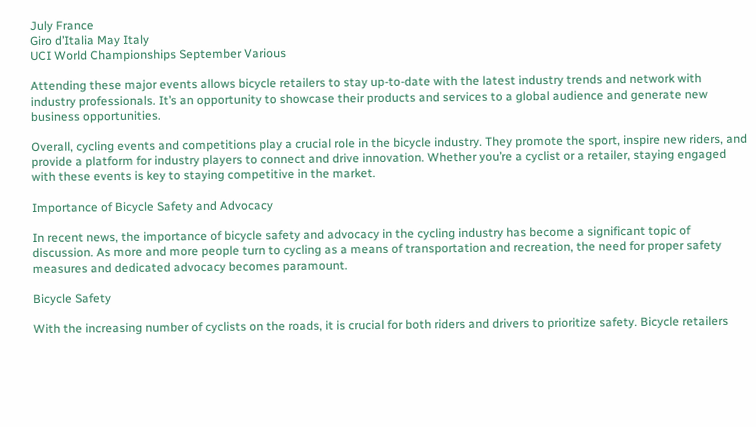July France
Giro d’Italia May Italy
UCI World Championships September Various

Attending these major events allows bicycle retailers to stay up-to-date with the latest industry trends and network with industry professionals. It’s an opportunity to showcase their products and services to a global audience and generate new business opportunities.

Overall, cycling events and competitions play a crucial role in the bicycle industry. They promote the sport, inspire new riders, and provide a platform for industry players to connect and drive innovation. Whether you’re a cyclist or a retailer, staying engaged with these events is key to staying competitive in the market.

Importance of Bicycle Safety and Advocacy

In recent news, the importance of bicycle safety and advocacy in the cycling industry has become a significant topic of discussion. As more and more people turn to cycling as a means of transportation and recreation, the need for proper safety measures and dedicated advocacy becomes paramount.

Bicycle Safety

With the increasing number of cyclists on the roads, it is crucial for both riders and drivers to prioritize safety. Bicycle retailers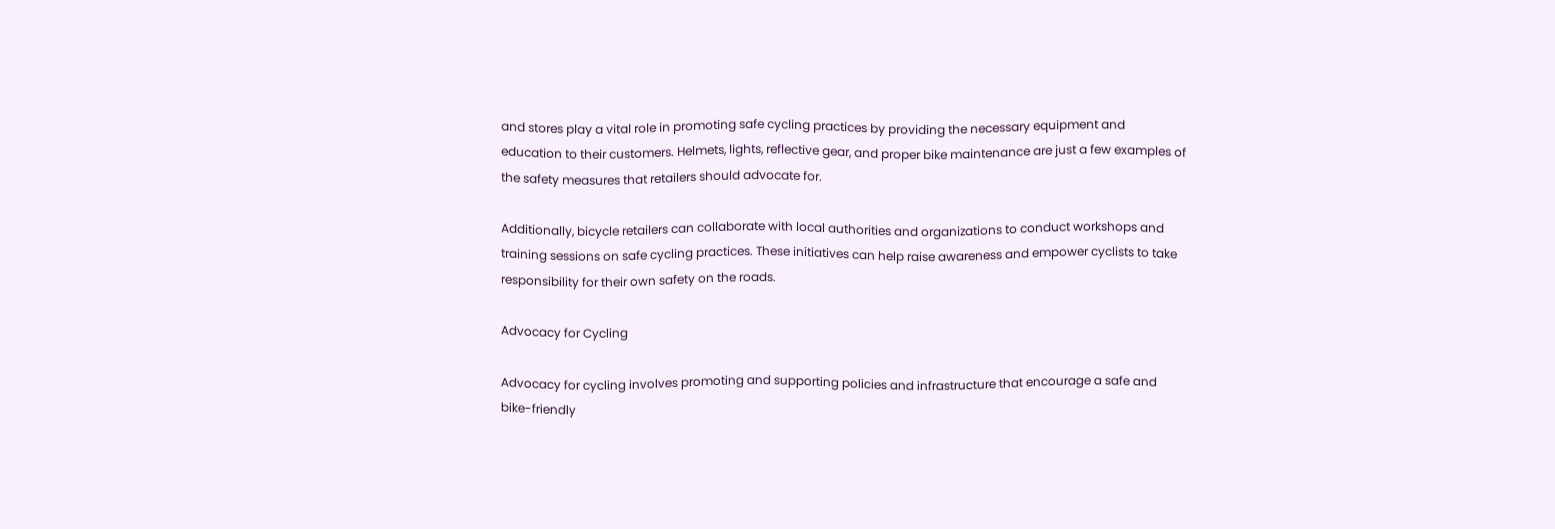and stores play a vital role in promoting safe cycling practices by providing the necessary equipment and education to their customers. Helmets, lights, reflective gear, and proper bike maintenance are just a few examples of the safety measures that retailers should advocate for.

Additionally, bicycle retailers can collaborate with local authorities and organizations to conduct workshops and training sessions on safe cycling practices. These initiatives can help raise awareness and empower cyclists to take responsibility for their own safety on the roads.

Advocacy for Cycling

Advocacy for cycling involves promoting and supporting policies and infrastructure that encourage a safe and bike-friendly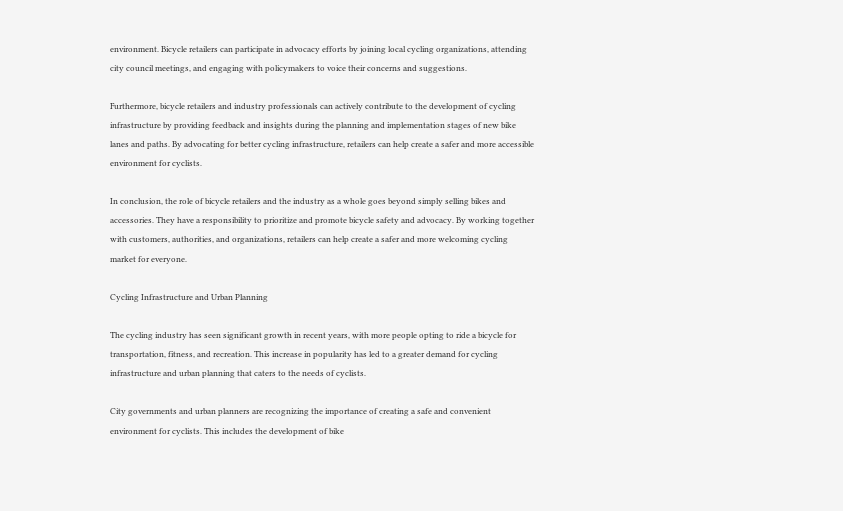environment. Bicycle retailers can participate in advocacy efforts by joining local cycling organizations, attending city council meetings, and engaging with policymakers to voice their concerns and suggestions.

Furthermore, bicycle retailers and industry professionals can actively contribute to the development of cycling infrastructure by providing feedback and insights during the planning and implementation stages of new bike lanes and paths. By advocating for better cycling infrastructure, retailers can help create a safer and more accessible environment for cyclists.

In conclusion, the role of bicycle retailers and the industry as a whole goes beyond simply selling bikes and accessories. They have a responsibility to prioritize and promote bicycle safety and advocacy. By working together with customers, authorities, and organizations, retailers can help create a safer and more welcoming cycling market for everyone.

Cycling Infrastructure and Urban Planning

The cycling industry has seen significant growth in recent years, with more people opting to ride a bicycle for transportation, fitness, and recreation. This increase in popularity has led to a greater demand for cycling infrastructure and urban planning that caters to the needs of cyclists.

City governments and urban planners are recognizing the importance of creating a safe and convenient environment for cyclists. This includes the development of bike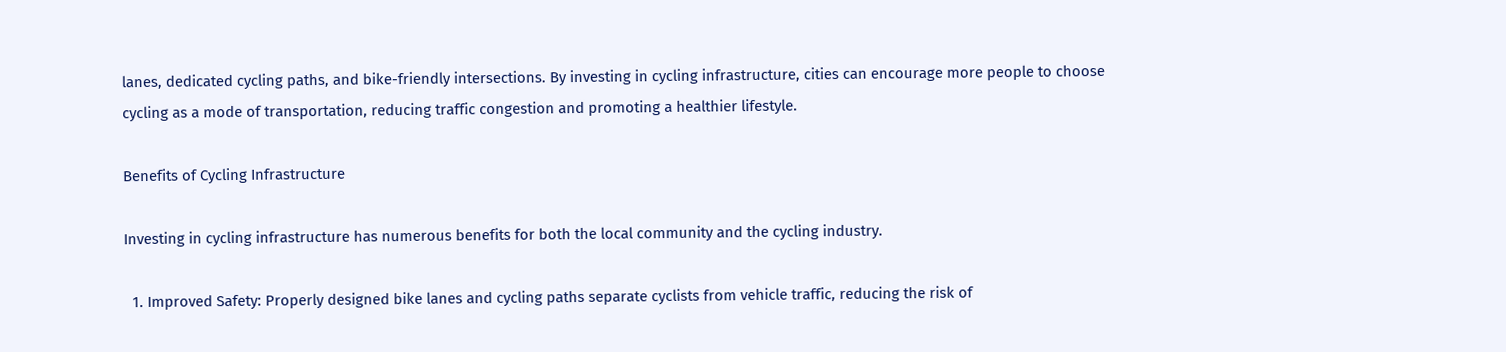lanes, dedicated cycling paths, and bike-friendly intersections. By investing in cycling infrastructure, cities can encourage more people to choose cycling as a mode of transportation, reducing traffic congestion and promoting a healthier lifestyle.

Benefits of Cycling Infrastructure

Investing in cycling infrastructure has numerous benefits for both the local community and the cycling industry.

  1. Improved Safety: Properly designed bike lanes and cycling paths separate cyclists from vehicle traffic, reducing the risk of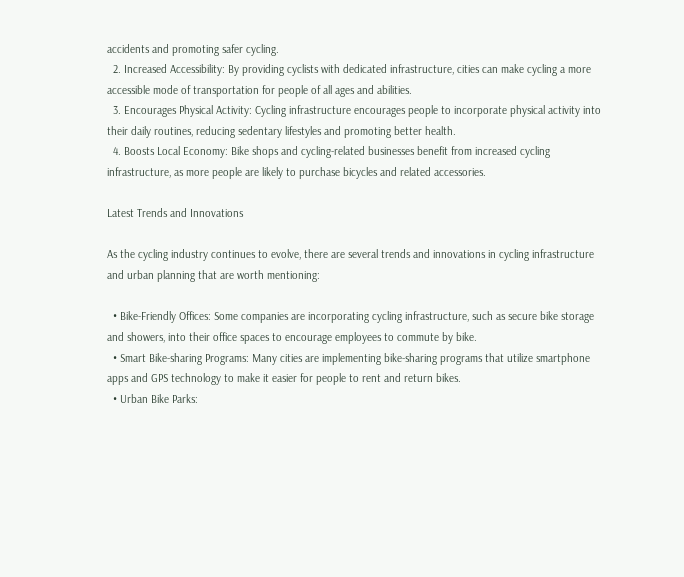accidents and promoting safer cycling.
  2. Increased Accessibility: By providing cyclists with dedicated infrastructure, cities can make cycling a more accessible mode of transportation for people of all ages and abilities.
  3. Encourages Physical Activity: Cycling infrastructure encourages people to incorporate physical activity into their daily routines, reducing sedentary lifestyles and promoting better health.
  4. Boosts Local Economy: Bike shops and cycling-related businesses benefit from increased cycling infrastructure, as more people are likely to purchase bicycles and related accessories.

Latest Trends and Innovations

As the cycling industry continues to evolve, there are several trends and innovations in cycling infrastructure and urban planning that are worth mentioning:

  • Bike-Friendly Offices: Some companies are incorporating cycling infrastructure, such as secure bike storage and showers, into their office spaces to encourage employees to commute by bike.
  • Smart Bike-sharing Programs: Many cities are implementing bike-sharing programs that utilize smartphone apps and GPS technology to make it easier for people to rent and return bikes.
  • Urban Bike Parks: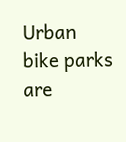Urban bike parks are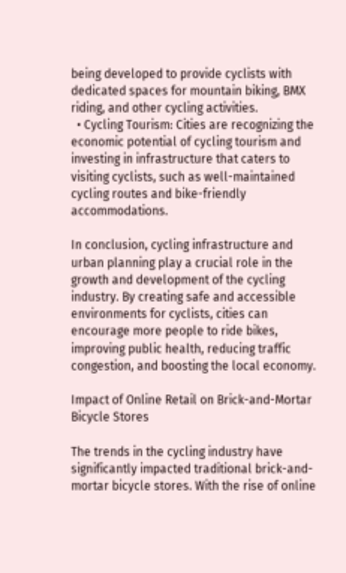being developed to provide cyclists with dedicated spaces for mountain biking, BMX riding, and other cycling activities.
  • Cycling Tourism: Cities are recognizing the economic potential of cycling tourism and investing in infrastructure that caters to visiting cyclists, such as well-maintained cycling routes and bike-friendly accommodations.

In conclusion, cycling infrastructure and urban planning play a crucial role in the growth and development of the cycling industry. By creating safe and accessible environments for cyclists, cities can encourage more people to ride bikes, improving public health, reducing traffic congestion, and boosting the local economy.

Impact of Online Retail on Brick-and-Mortar Bicycle Stores

The trends in the cycling industry have significantly impacted traditional brick-and-mortar bicycle stores. With the rise of online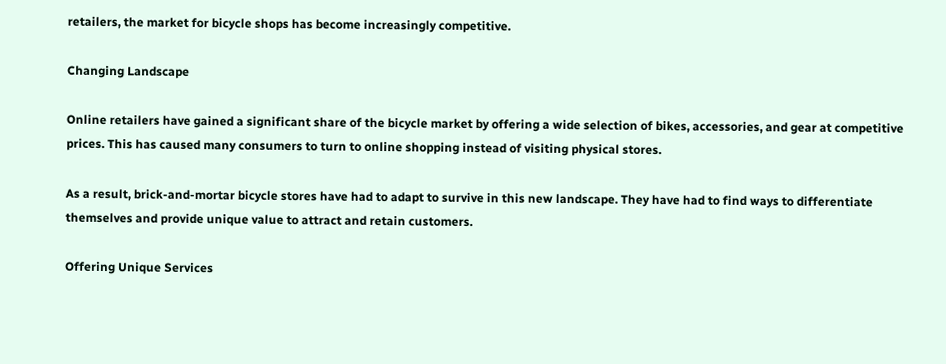retailers, the market for bicycle shops has become increasingly competitive.

Changing Landscape

Online retailers have gained a significant share of the bicycle market by offering a wide selection of bikes, accessories, and gear at competitive prices. This has caused many consumers to turn to online shopping instead of visiting physical stores.

As a result, brick-and-mortar bicycle stores have had to adapt to survive in this new landscape. They have had to find ways to differentiate themselves and provide unique value to attract and retain customers.

Offering Unique Services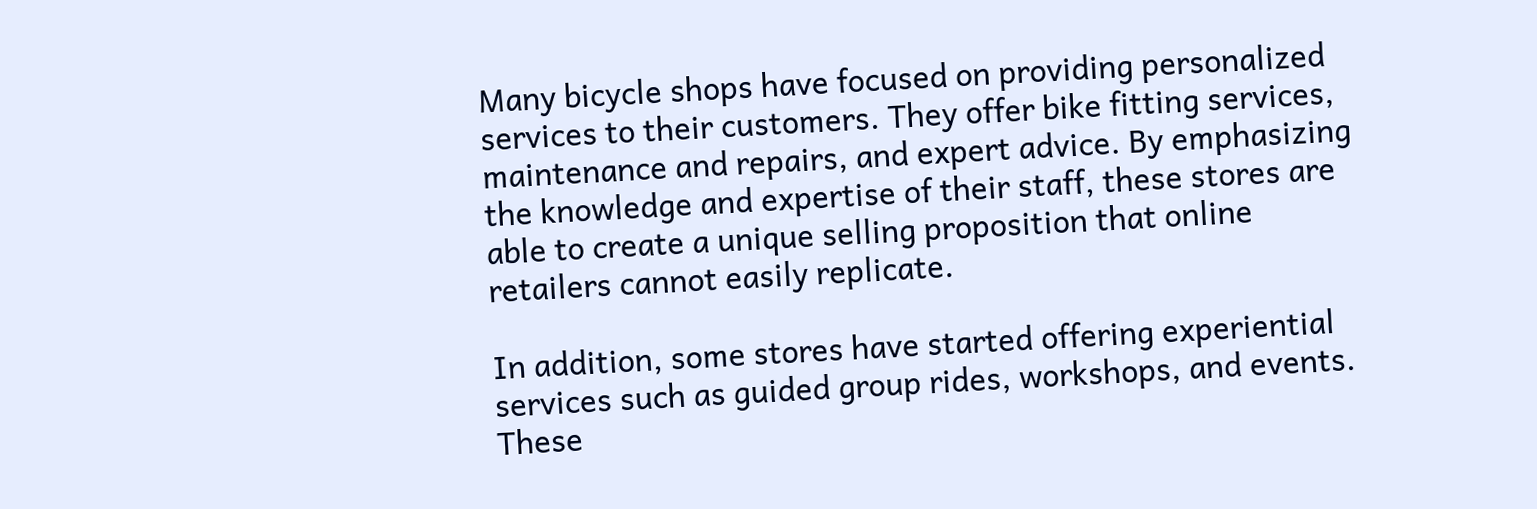Many bicycle shops have focused on providing personalized services to their customers. They offer bike fitting services, maintenance and repairs, and expert advice. By emphasizing the knowledge and expertise of their staff, these stores are able to create a unique selling proposition that online retailers cannot easily replicate.

In addition, some stores have started offering experiential services such as guided group rides, workshops, and events. These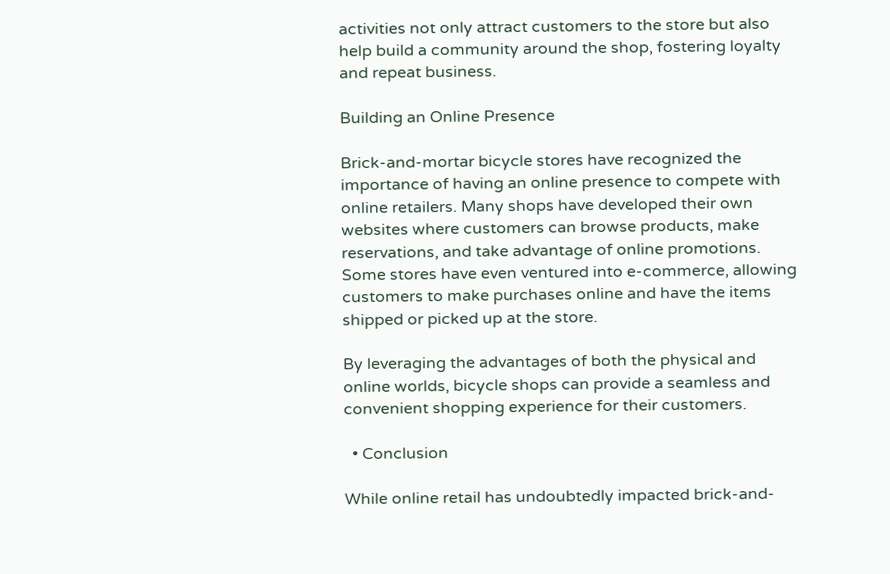activities not only attract customers to the store but also help build a community around the shop, fostering loyalty and repeat business.

Building an Online Presence

Brick-and-mortar bicycle stores have recognized the importance of having an online presence to compete with online retailers. Many shops have developed their own websites where customers can browse products, make reservations, and take advantage of online promotions. Some stores have even ventured into e-commerce, allowing customers to make purchases online and have the items shipped or picked up at the store.

By leveraging the advantages of both the physical and online worlds, bicycle shops can provide a seamless and convenient shopping experience for their customers.

  • Conclusion

While online retail has undoubtedly impacted brick-and-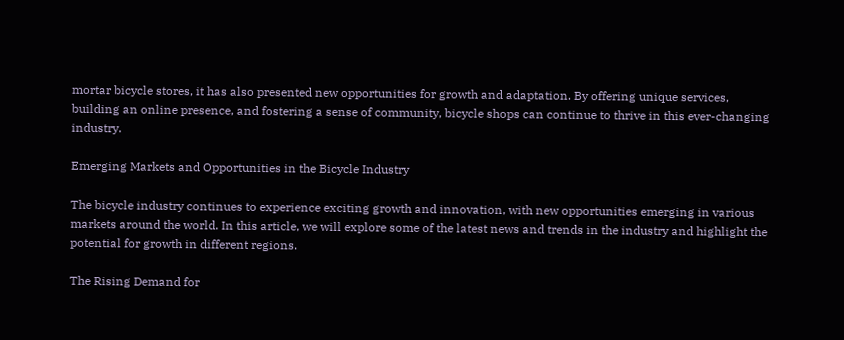mortar bicycle stores, it has also presented new opportunities for growth and adaptation. By offering unique services, building an online presence, and fostering a sense of community, bicycle shops can continue to thrive in this ever-changing industry.

Emerging Markets and Opportunities in the Bicycle Industry

The bicycle industry continues to experience exciting growth and innovation, with new opportunities emerging in various markets around the world. In this article, we will explore some of the latest news and trends in the industry and highlight the potential for growth in different regions.

The Rising Demand for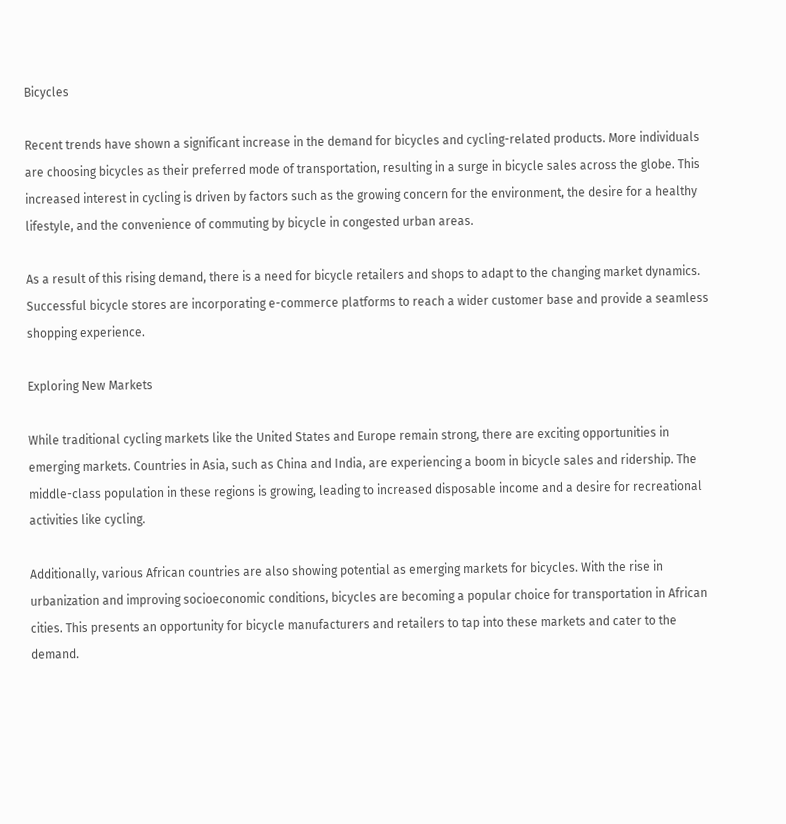Bicycles

Recent trends have shown a significant increase in the demand for bicycles and cycling-related products. More individuals are choosing bicycles as their preferred mode of transportation, resulting in a surge in bicycle sales across the globe. This increased interest in cycling is driven by factors such as the growing concern for the environment, the desire for a healthy lifestyle, and the convenience of commuting by bicycle in congested urban areas.

As a result of this rising demand, there is a need for bicycle retailers and shops to adapt to the changing market dynamics. Successful bicycle stores are incorporating e-commerce platforms to reach a wider customer base and provide a seamless shopping experience.

Exploring New Markets

While traditional cycling markets like the United States and Europe remain strong, there are exciting opportunities in emerging markets. Countries in Asia, such as China and India, are experiencing a boom in bicycle sales and ridership. The middle-class population in these regions is growing, leading to increased disposable income and a desire for recreational activities like cycling.

Additionally, various African countries are also showing potential as emerging markets for bicycles. With the rise in urbanization and improving socioeconomic conditions, bicycles are becoming a popular choice for transportation in African cities. This presents an opportunity for bicycle manufacturers and retailers to tap into these markets and cater to the demand.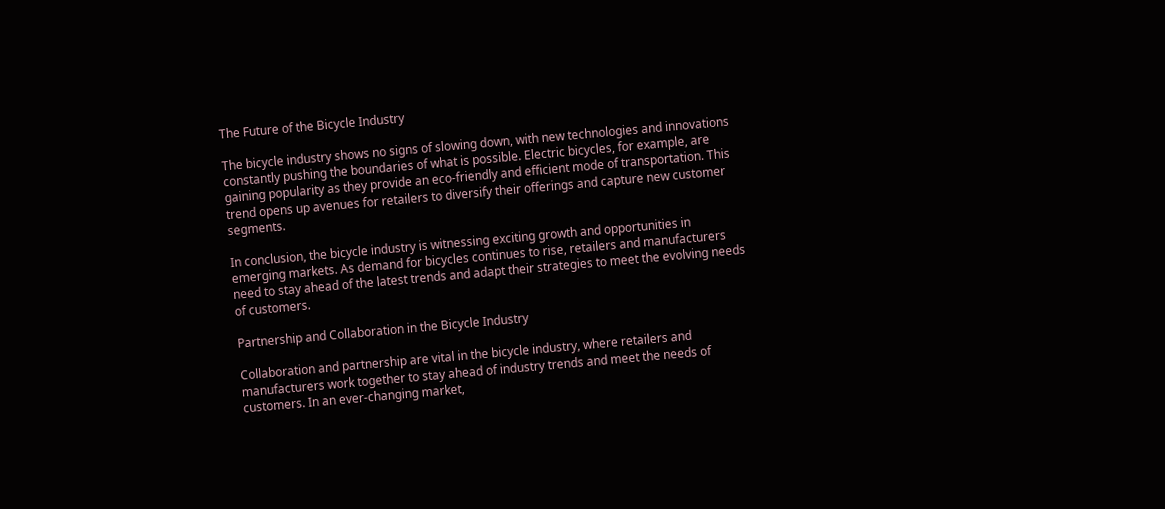The Future of the Bicycle Industry

The bicycle industry shows no signs of slowing down, with new technologies and innovations constantly pushing the boundaries of what is possible. Electric bicycles, for example, are gaining popularity as they provide an eco-friendly and efficient mode of transportation. This trend opens up avenues for retailers to diversify their offerings and capture new customer segments.

In conclusion, the bicycle industry is witnessing exciting growth and opportunities in emerging markets. As demand for bicycles continues to rise, retailers and manufacturers need to stay ahead of the latest trends and adapt their strategies to meet the evolving needs of customers.

Partnership and Collaboration in the Bicycle Industry

Collaboration and partnership are vital in the bicycle industry, where retailers and manufacturers work together to stay ahead of industry trends and meet the needs of customers. In an ever-changing market,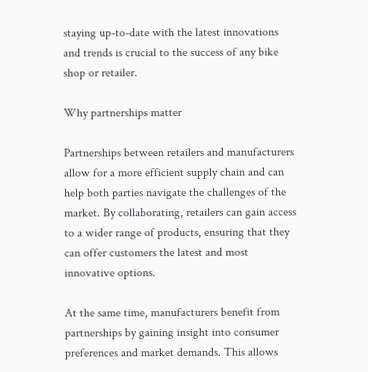staying up-to-date with the latest innovations and trends is crucial to the success of any bike shop or retailer.

Why partnerships matter

Partnerships between retailers and manufacturers allow for a more efficient supply chain and can help both parties navigate the challenges of the market. By collaborating, retailers can gain access to a wider range of products, ensuring that they can offer customers the latest and most innovative options.

At the same time, manufacturers benefit from partnerships by gaining insight into consumer preferences and market demands. This allows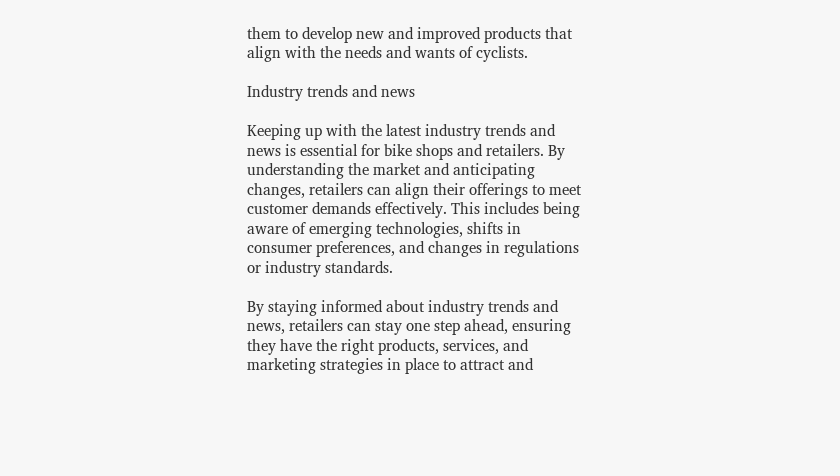them to develop new and improved products that align with the needs and wants of cyclists.

Industry trends and news

Keeping up with the latest industry trends and news is essential for bike shops and retailers. By understanding the market and anticipating changes, retailers can align their offerings to meet customer demands effectively. This includes being aware of emerging technologies, shifts in consumer preferences, and changes in regulations or industry standards.

By staying informed about industry trends and news, retailers can stay one step ahead, ensuring they have the right products, services, and marketing strategies in place to attract and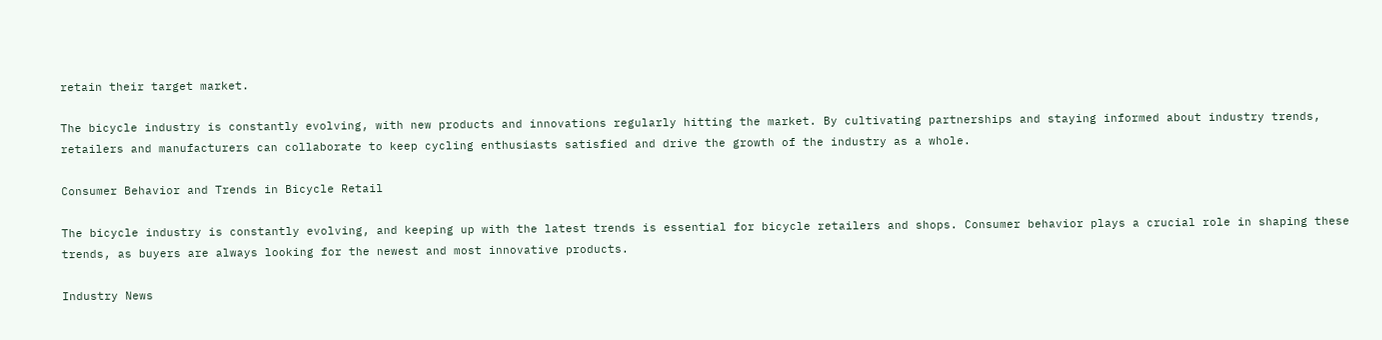retain their target market.

The bicycle industry is constantly evolving, with new products and innovations regularly hitting the market. By cultivating partnerships and staying informed about industry trends, retailers and manufacturers can collaborate to keep cycling enthusiasts satisfied and drive the growth of the industry as a whole.

Consumer Behavior and Trends in Bicycle Retail

The bicycle industry is constantly evolving, and keeping up with the latest trends is essential for bicycle retailers and shops. Consumer behavior plays a crucial role in shaping these trends, as buyers are always looking for the newest and most innovative products.

Industry News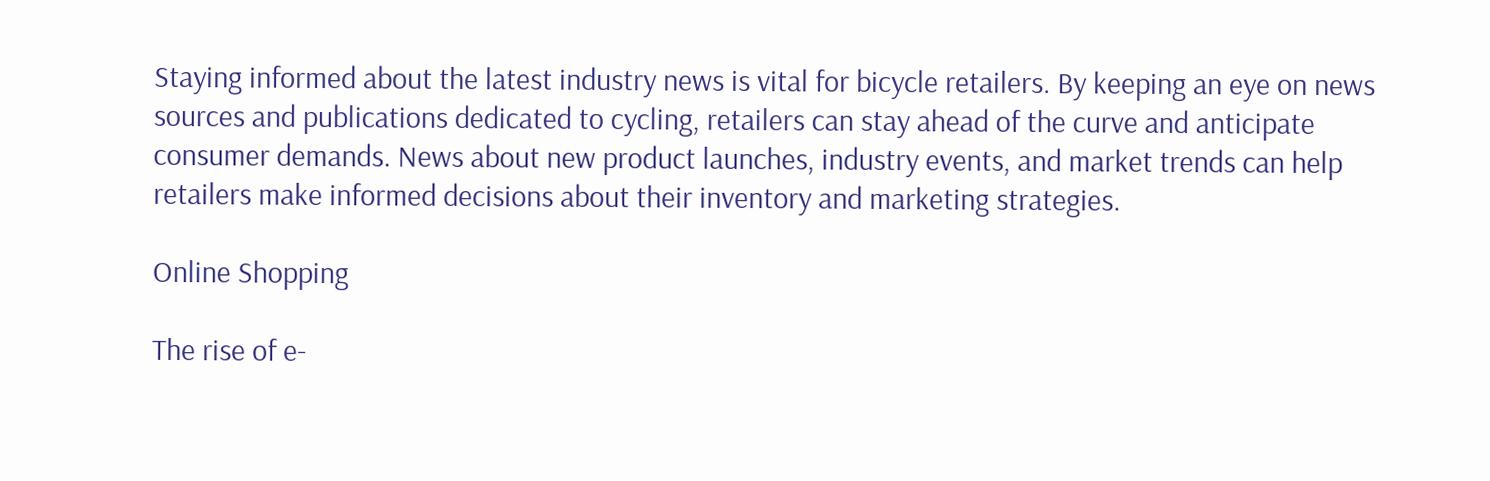Staying informed about the latest industry news is vital for bicycle retailers. By keeping an eye on news sources and publications dedicated to cycling, retailers can stay ahead of the curve and anticipate consumer demands. News about new product launches, industry events, and market trends can help retailers make informed decisions about their inventory and marketing strategies.

Online Shopping

The rise of e-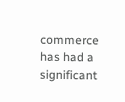commerce has had a significant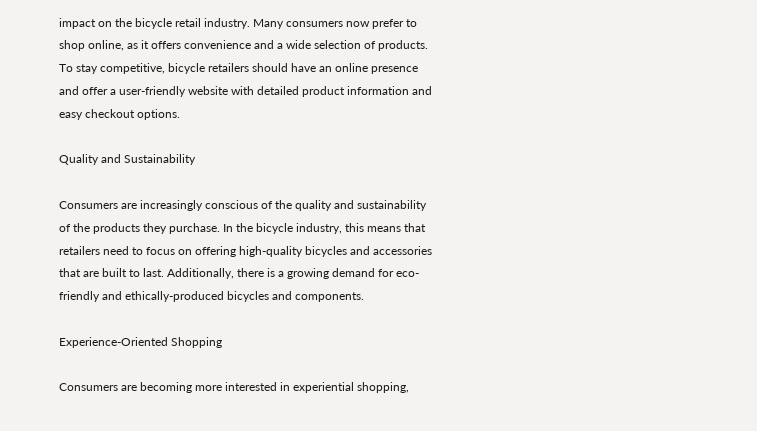impact on the bicycle retail industry. Many consumers now prefer to shop online, as it offers convenience and a wide selection of products. To stay competitive, bicycle retailers should have an online presence and offer a user-friendly website with detailed product information and easy checkout options.

Quality and Sustainability

Consumers are increasingly conscious of the quality and sustainability of the products they purchase. In the bicycle industry, this means that retailers need to focus on offering high-quality bicycles and accessories that are built to last. Additionally, there is a growing demand for eco-friendly and ethically-produced bicycles and components.

Experience-Oriented Shopping

Consumers are becoming more interested in experiential shopping,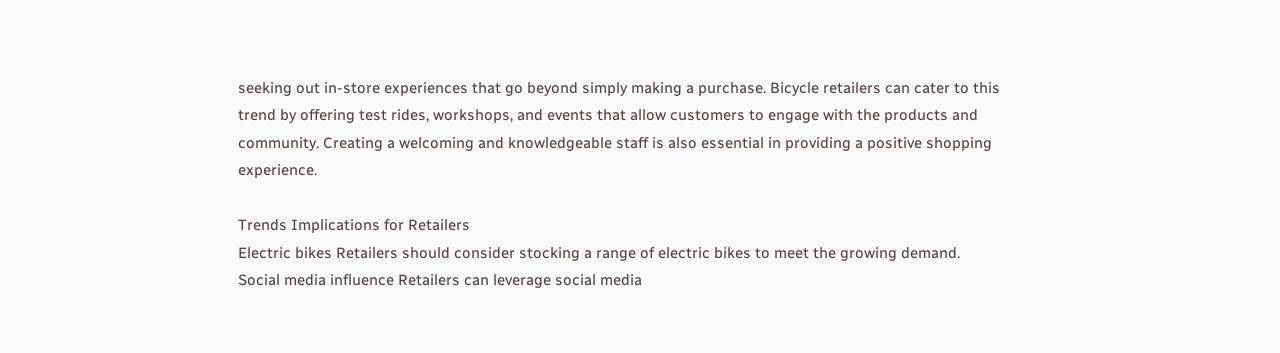seeking out in-store experiences that go beyond simply making a purchase. Bicycle retailers can cater to this trend by offering test rides, workshops, and events that allow customers to engage with the products and community. Creating a welcoming and knowledgeable staff is also essential in providing a positive shopping experience.

Trends Implications for Retailers
Electric bikes Retailers should consider stocking a range of electric bikes to meet the growing demand.
Social media influence Retailers can leverage social media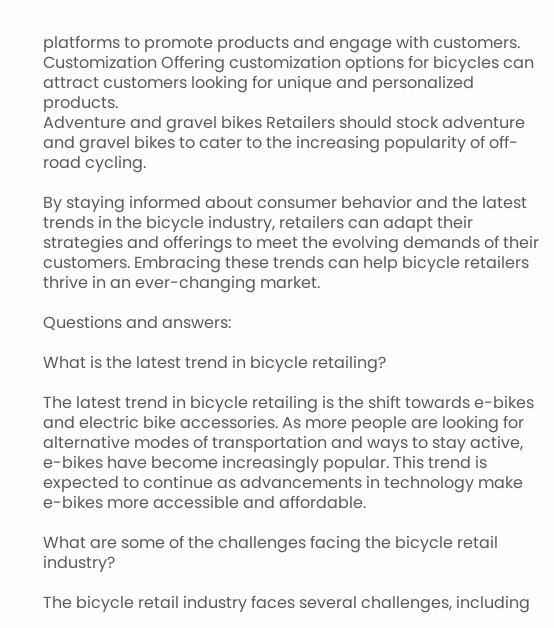platforms to promote products and engage with customers.
Customization Offering customization options for bicycles can attract customers looking for unique and personalized products.
Adventure and gravel bikes Retailers should stock adventure and gravel bikes to cater to the increasing popularity of off-road cycling.

By staying informed about consumer behavior and the latest trends in the bicycle industry, retailers can adapt their strategies and offerings to meet the evolving demands of their customers. Embracing these trends can help bicycle retailers thrive in an ever-changing market.

Questions and answers:

What is the latest trend in bicycle retailing?

The latest trend in bicycle retailing is the shift towards e-bikes and electric bike accessories. As more people are looking for alternative modes of transportation and ways to stay active, e-bikes have become increasingly popular. This trend is expected to continue as advancements in technology make e-bikes more accessible and affordable.

What are some of the challenges facing the bicycle retail industry?

The bicycle retail industry faces several challenges, including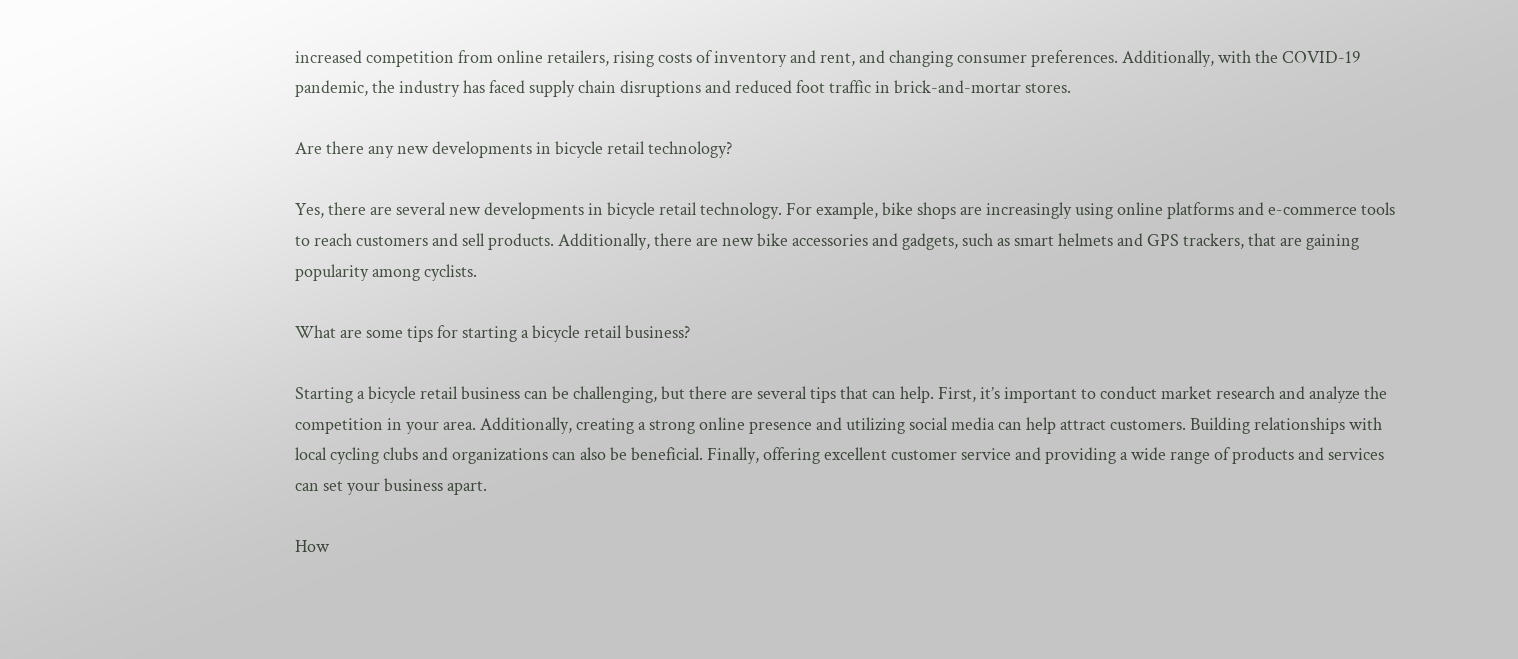increased competition from online retailers, rising costs of inventory and rent, and changing consumer preferences. Additionally, with the COVID-19 pandemic, the industry has faced supply chain disruptions and reduced foot traffic in brick-and-mortar stores.

Are there any new developments in bicycle retail technology?

Yes, there are several new developments in bicycle retail technology. For example, bike shops are increasingly using online platforms and e-commerce tools to reach customers and sell products. Additionally, there are new bike accessories and gadgets, such as smart helmets and GPS trackers, that are gaining popularity among cyclists.

What are some tips for starting a bicycle retail business?

Starting a bicycle retail business can be challenging, but there are several tips that can help. First, it’s important to conduct market research and analyze the competition in your area. Additionally, creating a strong online presence and utilizing social media can help attract customers. Building relationships with local cycling clubs and organizations can also be beneficial. Finally, offering excellent customer service and providing a wide range of products and services can set your business apart.

How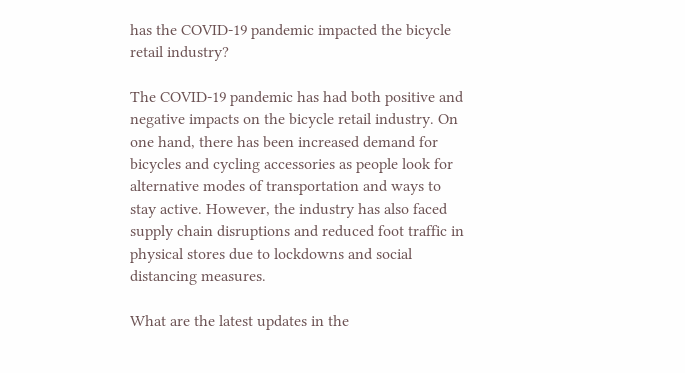has the COVID-19 pandemic impacted the bicycle retail industry?

The COVID-19 pandemic has had both positive and negative impacts on the bicycle retail industry. On one hand, there has been increased demand for bicycles and cycling accessories as people look for alternative modes of transportation and ways to stay active. However, the industry has also faced supply chain disruptions and reduced foot traffic in physical stores due to lockdowns and social distancing measures.

What are the latest updates in the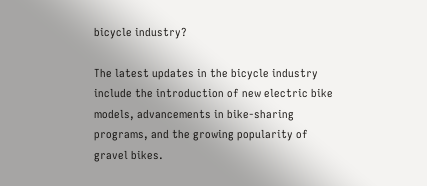bicycle industry?

The latest updates in the bicycle industry include the introduction of new electric bike models, advancements in bike-sharing programs, and the growing popularity of gravel bikes.